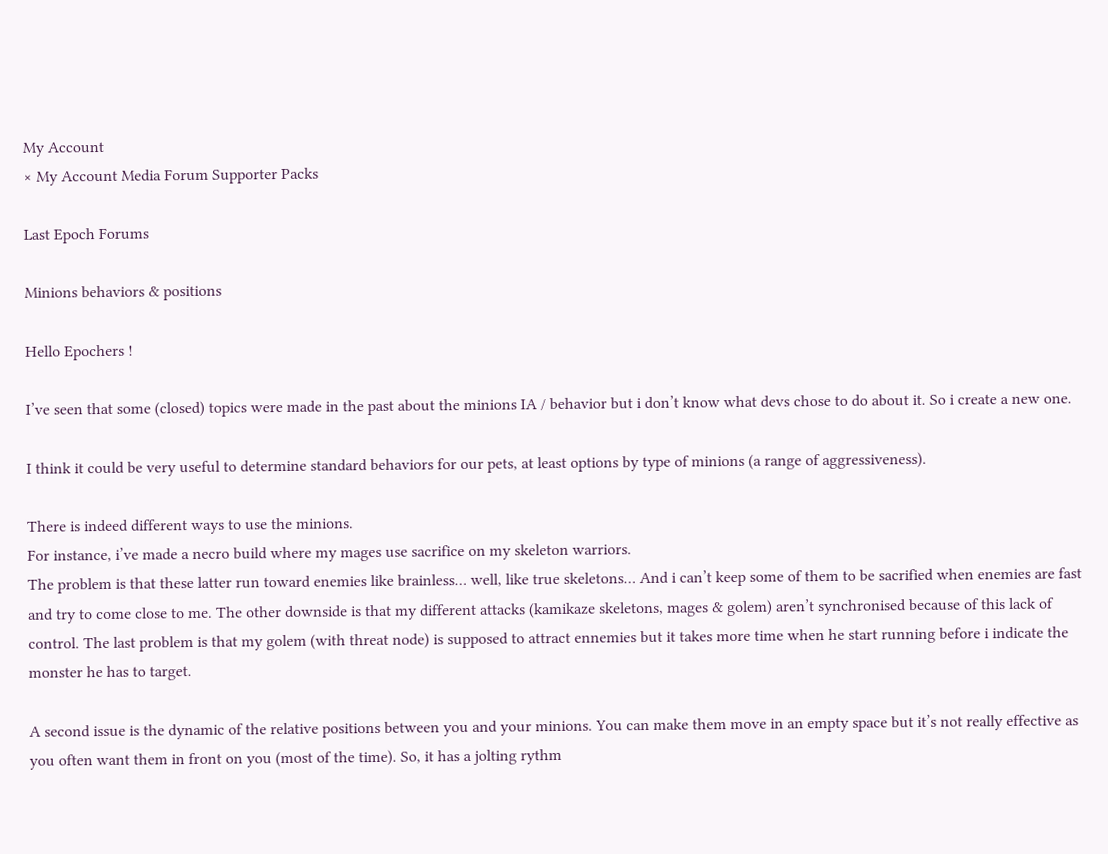My Account
× My Account Media Forum Supporter Packs

Last Epoch Forums

Minions behaviors & positions

Hello Epochers !

I’ve seen that some (closed) topics were made in the past about the minions IA / behavior but i don’t know what devs chose to do about it. So i create a new one.

I think it could be very useful to determine standard behaviors for our pets, at least options by type of minions (a range of aggressiveness).

There is indeed different ways to use the minions.
For instance, i’ve made a necro build where my mages use sacrifice on my skeleton warriors.
The problem is that these latter run toward enemies like brainless… well, like true skeletons… And i can’t keep some of them to be sacrified when enemies are fast and try to come close to me. The other downside is that my different attacks (kamikaze skeletons, mages & golem) aren’t synchronised because of this lack of control. The last problem is that my golem (with threat node) is supposed to attract ennemies but it takes more time when he start running before i indicate the monster he has to target.

A second issue is the dynamic of the relative positions between you and your minions. You can make them move in an empty space but it’s not really effective as you often want them in front on you (most of the time). So, it has a jolting rythm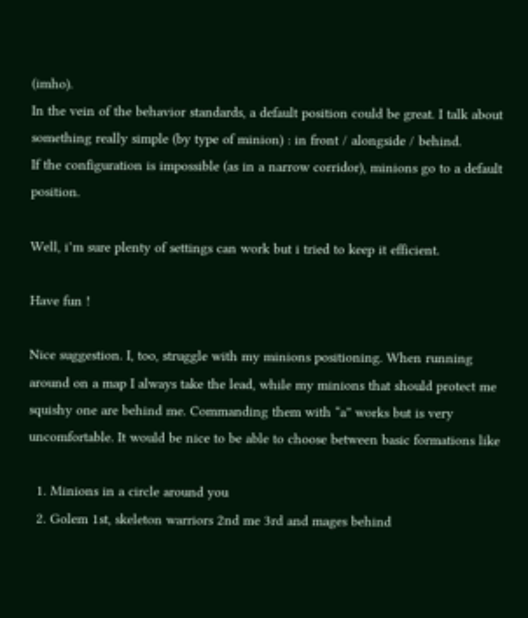(imho).
In the vein of the behavior standards, a default position could be great. I talk about something really simple (by type of minion) : in front / alongside / behind.
If the configuration is impossible (as in a narrow corridor), minions go to a default position.

Well, i’m sure plenty of settings can work but i tried to keep it efficient.

Have fun !

Nice suggestion. I, too, struggle with my minions positioning. When running around on a map I always take the lead, while my minions that should protect me squishy one are behind me. Commanding them with “a” works but is very uncomfortable. It would be nice to be able to choose between basic formations like

  1. Minions in a circle around you
  2. Golem 1st, skeleton warriors 2nd me 3rd and mages behind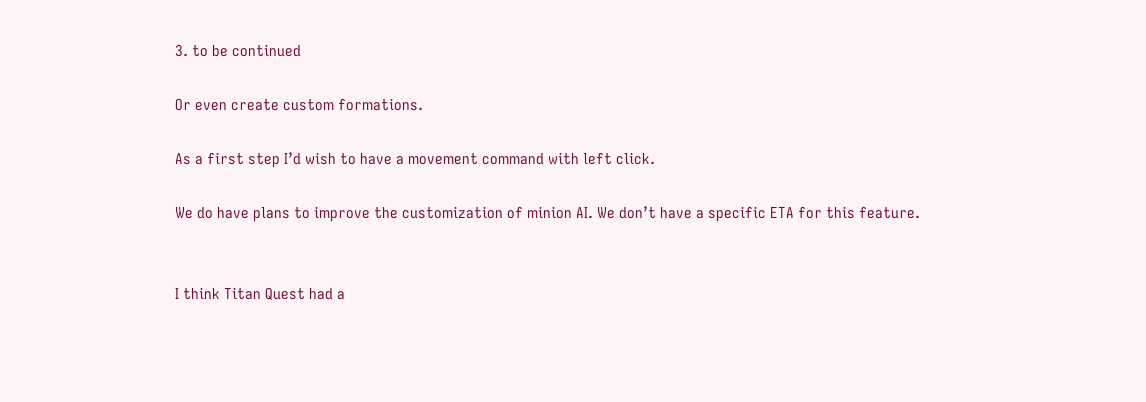3. to be continued

Or even create custom formations.

As a first step I’d wish to have a movement command with left click.

We do have plans to improve the customization of minion AI. We don’t have a specific ETA for this feature.


I think Titan Quest had a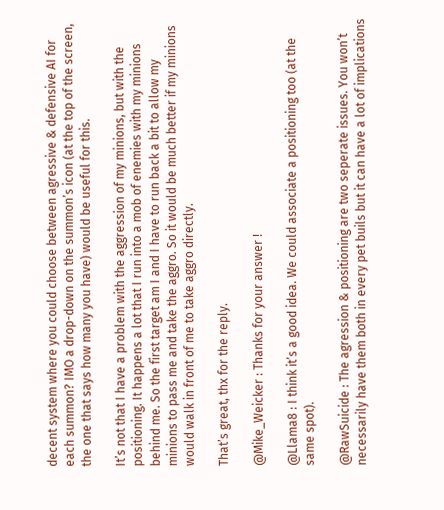decent system where you could choose between agressive & defensive AI for each summon? IMO a drop-down on the summon’s icon (at the top of the screen, the one that says how many you have) would be useful for this.

It’s not that I have a problem with the aggression of my minions, but with the positioning. It happens a lot that I run into a mob of enemies with my minions behind me. So the first target am I and I have to run back a bit to allow my minions to pass me and take the aggro. So it would be much better if my minions would walk in front of me to take aggro directly.

That’s great, thx for the reply.

@Mike_Weicker : Thanks for your answer !

@Llama8 : I think it’s a good idea. We could associate a positioning too (at the same spot).

@RawSuicide : The agression & positioning are two seperate issues. You won’t necessarily have them both in every pet buils but it can have a lot of implications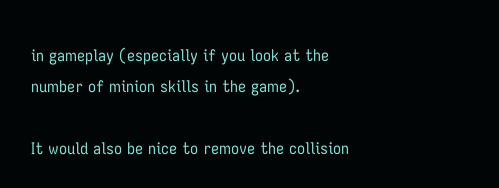in gameplay (especially if you look at the number of minion skills in the game).

It would also be nice to remove the collision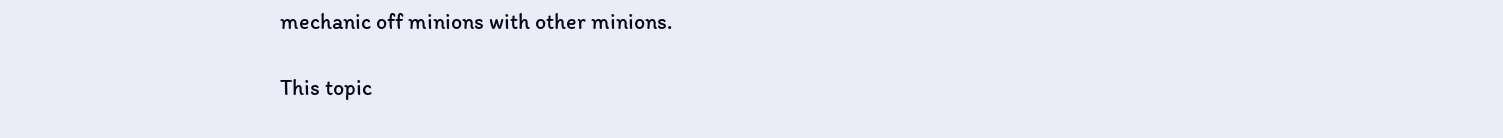mechanic off minions with other minions.

This topic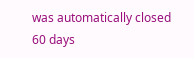was automatically closed 60 days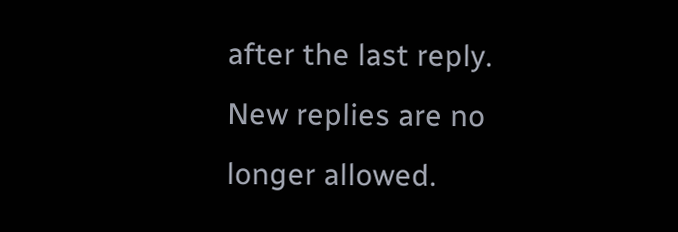after the last reply. New replies are no longer allowed.